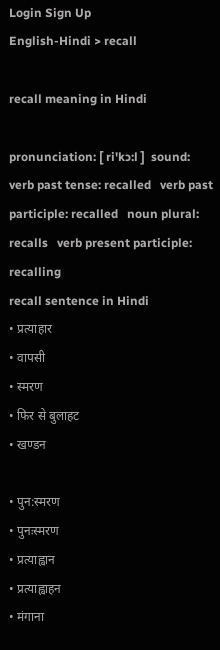Login Sign Up
English-Hindi > recall

recall meaning in Hindi

pronunciation: [ ri'kɔ:l ]  sound:
verb past tense: recalled   verb past participle: recalled   noun plural: recalls   verb present participle: recalling
recall sentence in Hindi
• प्रत्याहार
• वापसी
• स्मरण
• फिर से बुलाहट
• खण्डन

• पुन:स्मरण
• पुनःस्मरण
• प्रत्याह्वान
• प्रत्याह्वाहन
• मंगाना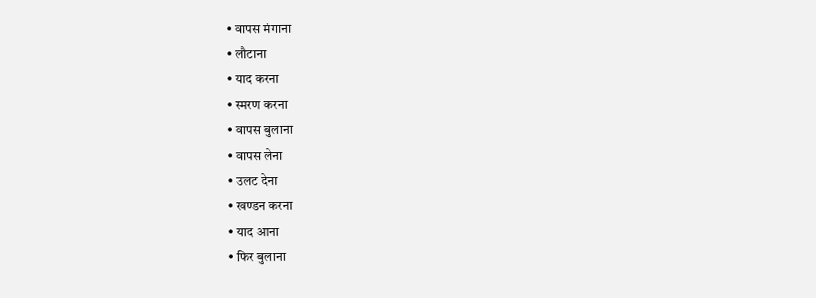• वापस मंगाना
• लौटाना
• याद करना
• स्मरण करना
• वापस बुलाना
• वापस लेना
• उलट देना
• खण्डन करना
• याद आना
• फिर बुलाना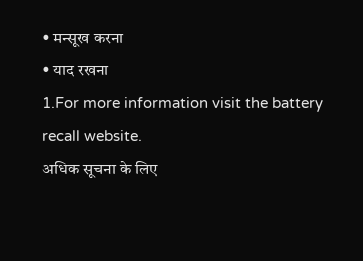• मन्सूख करना
• याद रखना
1.For more information visit the battery recall website.
अधिक सूचना के लिए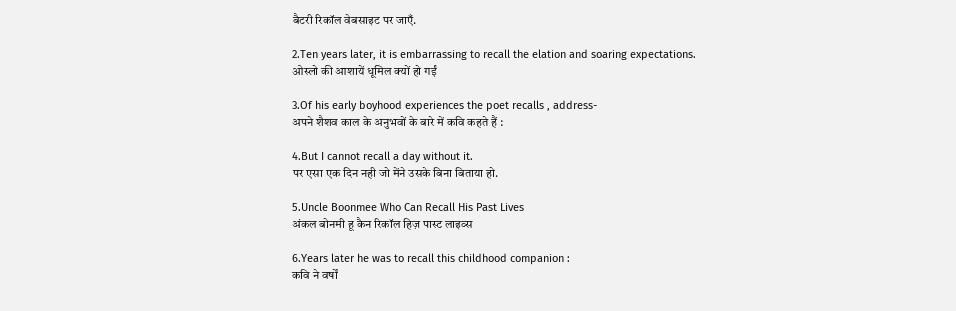बैटरी रिकॉल वेबसाइट पर जाएँ.

2.Ten years later, it is embarrassing to recall the elation and soaring expectations.
ओस्लो की आशायें धूमिल क्यों हो गईं

3.Of his early boyhood experiences the poet recalls , address-
अपने शैशव काल के अनुभवों के बारे में कवि कहते हैं :

4.But I cannot recall a day without it.
पर एसा एक दिन नही जो मेंने उसके बिना बिताया हो.

5.Uncle Boonmee Who Can Recall His Past Lives
अंकल बोनमी हू कैन रिकॉल हिज़ पास्ट लाइव्स

6.Years later he was to recall this childhood companion :
कवि ने वर्षों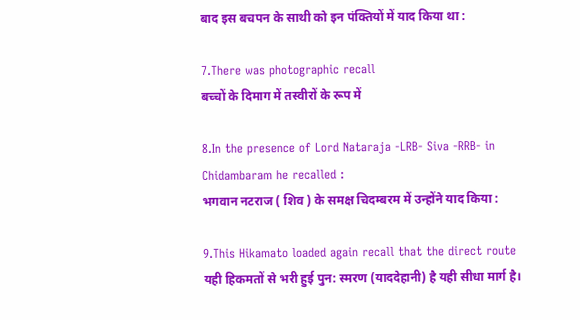बाद इस बचपन के साथी को इन पंक्तियों में याद किया था :

7.There was photographic recall
बच्चों के दिमाग में तस्वीरों के रूप में

8.In the presence of Lord Nataraja -LRB- Siva -RRB- in Chidambaram he recalled :
भगवान नटराज ( शिव ) के समक्ष चिदम्बरम में उन्होंने याद किया :

9.This Hikamato loaded again recall that the direct route
यही हिकमतों से भरी हुई पुन: स्मरण (याददेहानी) है यही सीधा मार्ग है।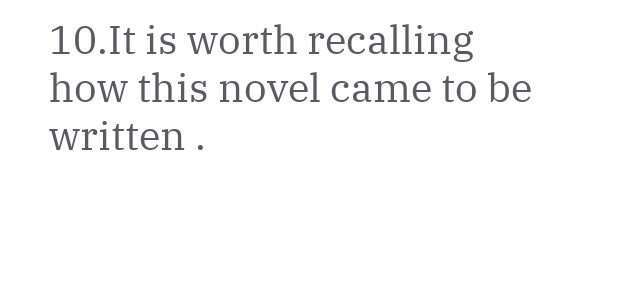10.It is worth recalling how this novel came to be written .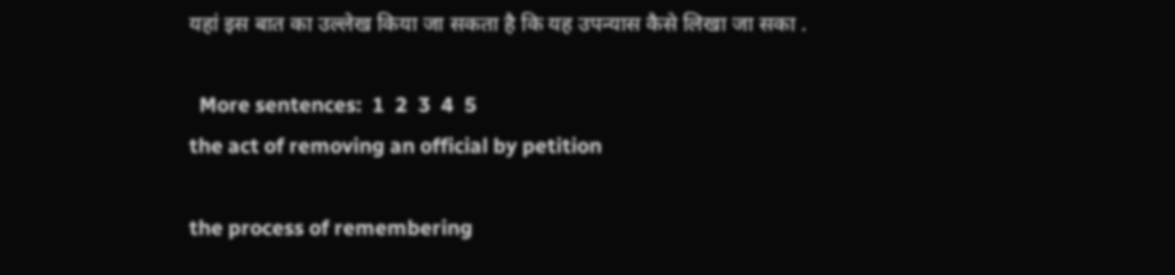यहां इस बात का उल्लेख किया जा सकता है कि यह उपन्यास कैसे लिखा जा सका .

  More sentences:  1  2  3  4  5
the act of removing an official by petition

the process of remembering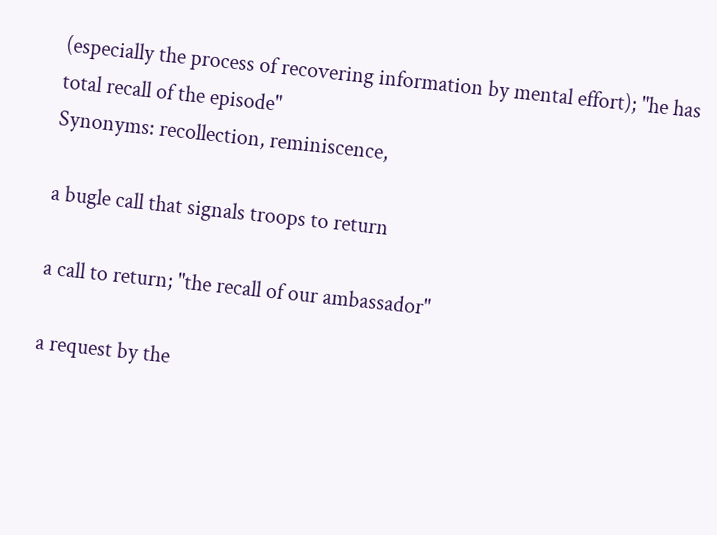(especially the process of recovering information by mental effort); "he has total recall of the episode"
Synonyms: recollection, reminiscence,

a bugle call that signals troops to return

a call to return; "the recall of our ambassador"

a request by the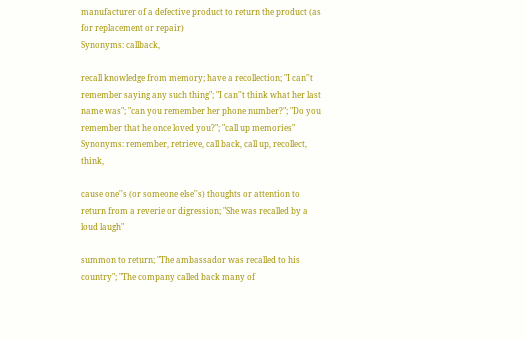manufacturer of a defective product to return the product (as for replacement or repair)
Synonyms: callback,

recall knowledge from memory; have a recollection; "I can''t remember saying any such thing"; "I can''t think what her last name was"; "can you remember her phone number?"; "Do you remember that he once loved you?"; "call up memories"
Synonyms: remember, retrieve, call back, call up, recollect, think,

cause one''s (or someone else''s) thoughts or attention to return from a reverie or digression; "She was recalled by a loud laugh"

summon to return; "The ambassador was recalled to his country"; "The company called back many of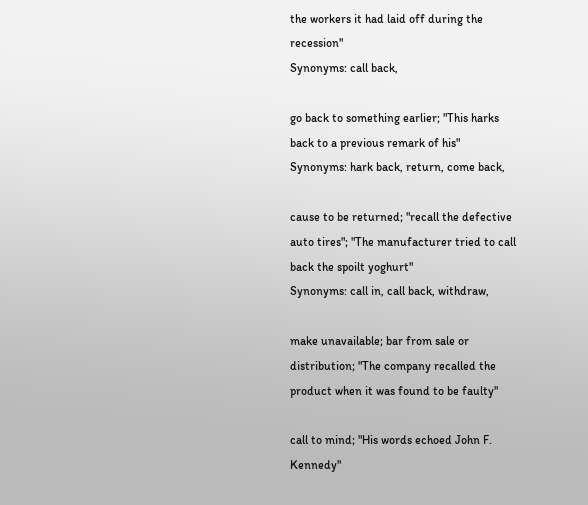the workers it had laid off during the recession"
Synonyms: call back,

go back to something earlier; "This harks back to a previous remark of his"
Synonyms: hark back, return, come back,

cause to be returned; "recall the defective auto tires"; "The manufacturer tried to call back the spoilt yoghurt"
Synonyms: call in, call back, withdraw,

make unavailable; bar from sale or distribution; "The company recalled the product when it was found to be faulty"

call to mind; "His words echoed John F. Kennedy"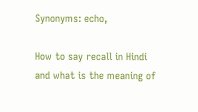Synonyms: echo,

How to say recall in Hindi and what is the meaning of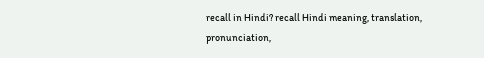recall in Hindi? recall Hindi meaning, translation, pronunciation,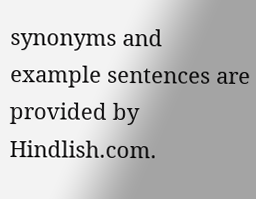synonyms and example sentences are provided by Hindlish.com.